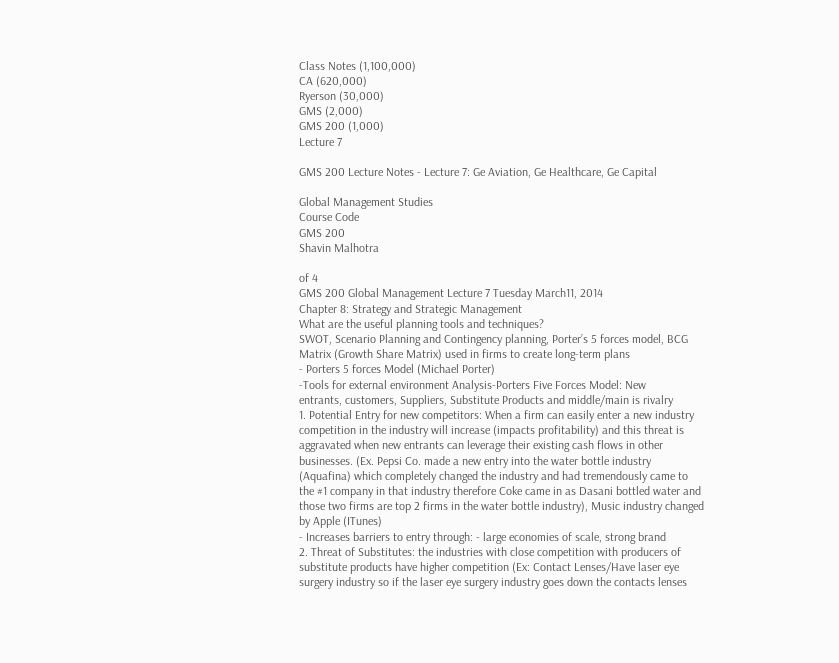Class Notes (1,100,000)
CA (620,000)
Ryerson (30,000)
GMS (2,000)
GMS 200 (1,000)
Lecture 7

GMS 200 Lecture Notes - Lecture 7: Ge Aviation, Ge Healthcare, Ge Capital

Global Management Studies
Course Code
GMS 200
Shavin Malhotra

of 4
GMS 200 Global Management Lecture 7 Tuesday March11, 2014
Chapter 8: Strategy and Strategic Management
What are the useful planning tools and techniques?
SWOT, Scenario Planning and Contingency planning, Porter’s 5 forces model, BCG
Matrix (Growth Share Matrix) used in firms to create long-term plans
- Porters 5 forces Model (Michael Porter)
-Tools for external environment Analysis-Porters Five Forces Model: New
entrants, customers, Suppliers, Substitute Products and middle/main is rivalry
1. Potential Entry for new competitors: When a firm can easily enter a new industry
competition in the industry will increase (impacts profitability) and this threat is
aggravated when new entrants can leverage their existing cash flows in other
businesses. (Ex. Pepsi Co. made a new entry into the water bottle industry
(Aquafina) which completely changed the industry and had tremendously came to
the #1 company in that industry therefore Coke came in as Dasani bottled water and
those two firms are top 2 firms in the water bottle industry), Music industry changed
by Apple (ITunes)
- Increases barriers to entry through: - large economies of scale, strong brand
2. Threat of Substitutes: the industries with close competition with producers of
substitute products have higher competition (Ex: Contact Lenses/Have laser eye
surgery industry so if the laser eye surgery industry goes down the contacts lenses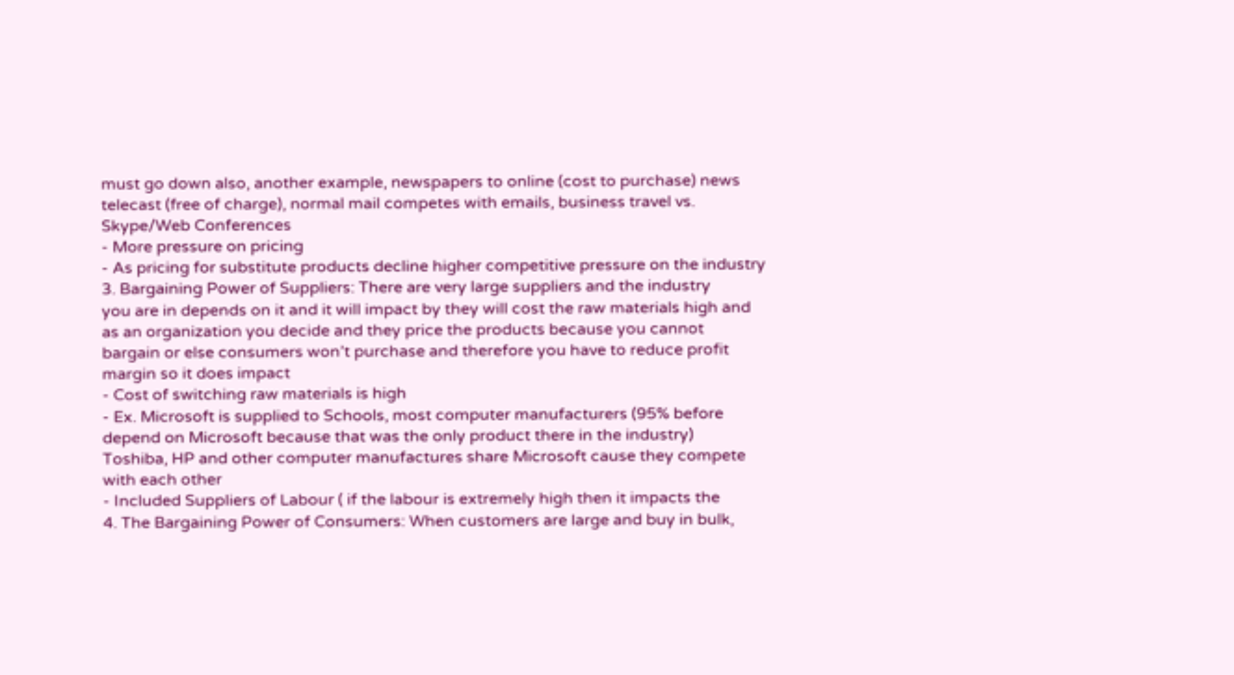must go down also, another example, newspapers to online (cost to purchase) news
telecast (free of charge), normal mail competes with emails, business travel vs.
Skype/Web Conferences
- More pressure on pricing
- As pricing for substitute products decline higher competitive pressure on the industry
3. Bargaining Power of Suppliers: There are very large suppliers and the industry
you are in depends on it and it will impact by they will cost the raw materials high and
as an organization you decide and they price the products because you cannot
bargain or else consumers won’t purchase and therefore you have to reduce profit
margin so it does impact
- Cost of switching raw materials is high
- Ex. Microsoft is supplied to Schools, most computer manufacturers (95% before
depend on Microsoft because that was the only product there in the industry)
Toshiba, HP and other computer manufactures share Microsoft cause they compete
with each other
- Included Suppliers of Labour ( if the labour is extremely high then it impacts the
4. The Bargaining Power of Consumers: When customers are large and buy in bulk,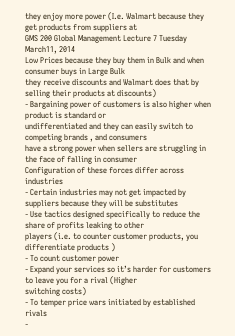they enjoy more power (I.e. Walmart because they get products from suppliers at
GMS 200 Global Management Lecture 7 Tuesday March11, 2014
Low Prices because they buy them in Bulk and when consumer buys in Large Bulk
they receive discounts and Walmart does that by selling their products at discounts)
- Bargaining power of customers is also higher when product is standard or
undifferentiated and they can easily switch to competing brands , and consumers
have a strong power when sellers are struggling in the face of falling in consumer
Configuration of these forces differ across industries
- Certain industries may not get impacted by suppliers because they will be substitutes
- Use tactics designed specifically to reduce the share of profits leaking to other
players (i.e. to counter customer products, you differentiate products )
- To count customer power
- Expand your services so it’s harder for customers to leave you for a rival (Higher
switching costs)
- To temper price wars initiated by established rivals
-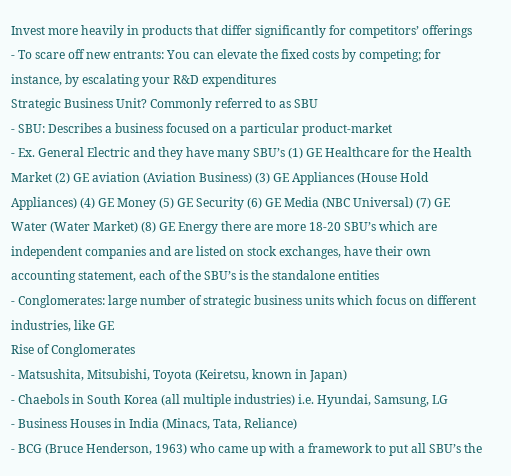Invest more heavily in products that differ significantly for competitors’ offerings
- To scare off new entrants: You can elevate the fixed costs by competing; for
instance, by escalating your R&D expenditures
Strategic Business Unit? Commonly referred to as SBU
- SBU: Describes a business focused on a particular product-market
- Ex. General Electric and they have many SBU’s (1) GE Healthcare for the Health
Market (2) GE aviation (Aviation Business) (3) GE Appliances (House Hold
Appliances) (4) GE Money (5) GE Security (6) GE Media (NBC Universal) (7) GE
Water (Water Market) (8) GE Energy there are more 18-20 SBU’s which are
independent companies and are listed on stock exchanges, have their own
accounting statement, each of the SBU’s is the standalone entities
- Conglomerates: large number of strategic business units which focus on different
industries, like GE
Rise of Conglomerates
- Matsushita, Mitsubishi, Toyota (Keiretsu, known in Japan)
- Chaebols in South Korea (all multiple industries) i.e. Hyundai, Samsung, LG
- Business Houses in India (Minacs, Tata, Reliance)
- BCG (Bruce Henderson, 1963) who came up with a framework to put all SBU’s the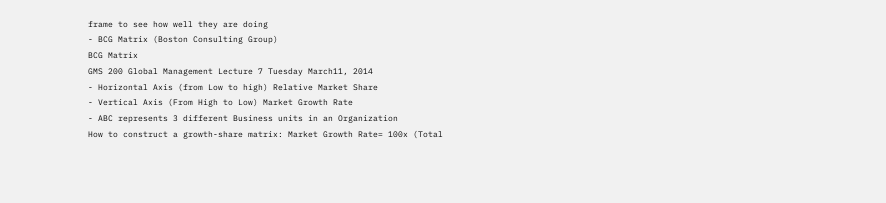frame to see how well they are doing
- BCG Matrix (Boston Consulting Group)
BCG Matrix
GMS 200 Global Management Lecture 7 Tuesday March11, 2014
- Horizontal Axis (from Low to high) Relative Market Share
- Vertical Axis (From High to Low) Market Growth Rate
- ABC represents 3 different Business units in an Organization
How to construct a growth-share matrix: Market Growth Rate= 100x (Total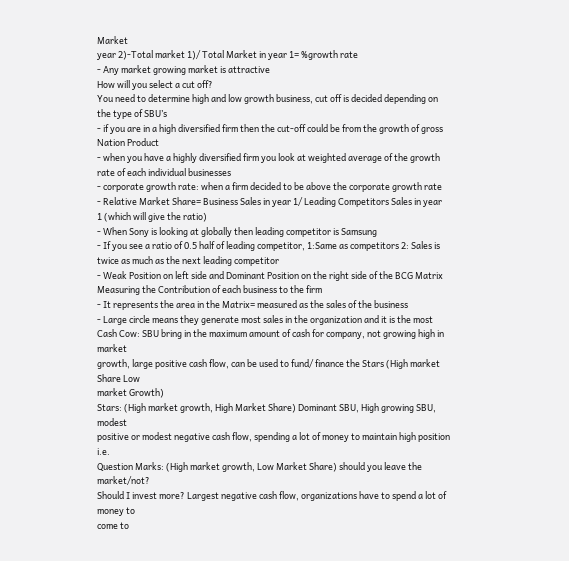Market
year 2)-Total market 1)/ Total Market in year 1= %growth rate
- Any market growing market is attractive
How will you select a cut off?
You need to determine high and low growth business, cut off is decided depending on
the type of SBU’s
- if you are in a high diversified firm then the cut-off could be from the growth of gross
Nation Product
- when you have a highly diversified firm you look at weighted average of the growth
rate of each individual businesses
- corporate growth rate: when a firm decided to be above the corporate growth rate
- Relative Market Share= Business Sales in year 1/ Leading Competitors Sales in year
1 (which will give the ratio)
- When Sony is looking at globally then leading competitor is Samsung
- If you see a ratio of 0.5 half of leading competitor, 1:Same as competitors 2: Sales is
twice as much as the next leading competitor
- Weak Position on left side and Dominant Position on the right side of the BCG Matrix
Measuring the Contribution of each business to the firm
- It represents the area in the Matrix= measured as the sales of the business
- Large circle means they generate most sales in the organization and it is the most
Cash Cow: SBU bring in the maximum amount of cash for company, not growing high in market
growth, large positive cash flow, can be used to fund/ finance the Stars (High market Share Low
market Growth)
Stars: (High market growth, High Market Share) Dominant SBU, High growing SBU, modest
positive or modest negative cash flow, spending a lot of money to maintain high position i.e.
Question Marks: (High market growth, Low Market Share) should you leave the market/not?
Should I invest more? Largest negative cash flow, organizations have to spend a lot of money to
come to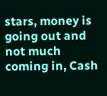stars, money is going out and not much coming in, Cash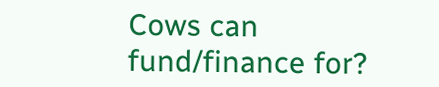Cows can fund/finance for?